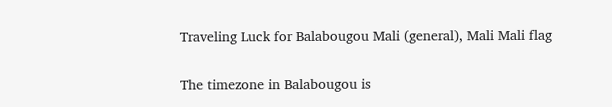Traveling Luck for Balabougou Mali (general), Mali Mali flag

The timezone in Balabougou is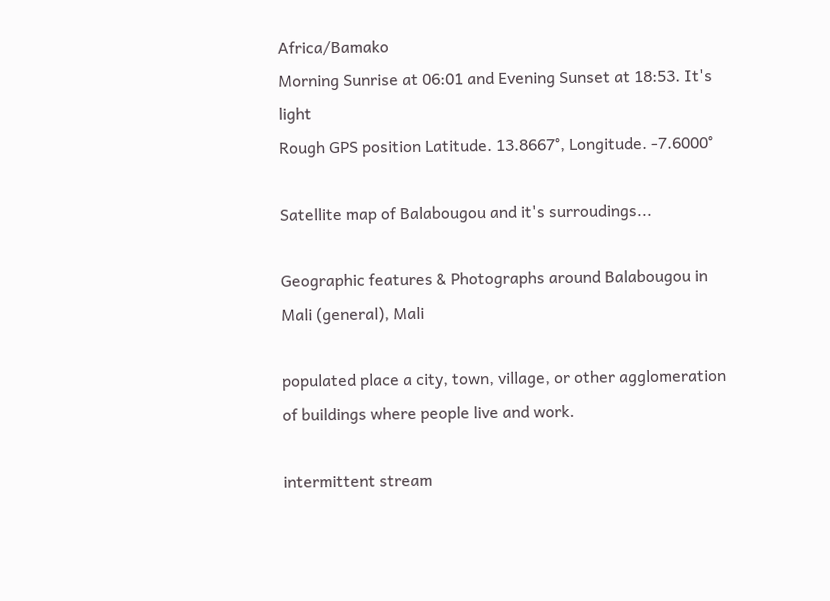Africa/Bamako
Morning Sunrise at 06:01 and Evening Sunset at 18:53. It's light
Rough GPS position Latitude. 13.8667°, Longitude. -7.6000°

Satellite map of Balabougou and it's surroudings...

Geographic features & Photographs around Balabougou in Mali (general), Mali

populated place a city, town, village, or other agglomeration of buildings where people live and work.

intermittent stream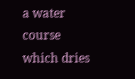a water course which dries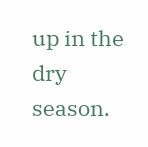up in the dry season.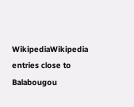WikipediaWikipedia entries close to Balabougou